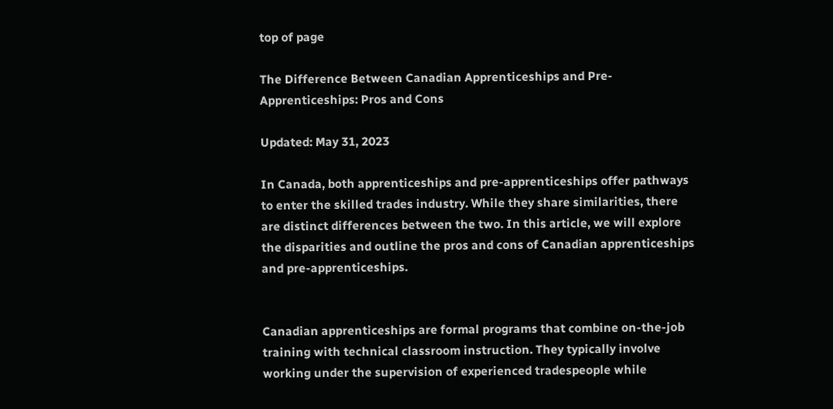top of page

The Difference Between Canadian Apprenticeships and Pre-Apprenticeships: Pros and Cons

Updated: May 31, 2023

In Canada, both apprenticeships and pre-apprenticeships offer pathways to enter the skilled trades industry. While they share similarities, there are distinct differences between the two. In this article, we will explore the disparities and outline the pros and cons of Canadian apprenticeships and pre-apprenticeships.


Canadian apprenticeships are formal programs that combine on-the-job training with technical classroom instruction. They typically involve working under the supervision of experienced tradespeople while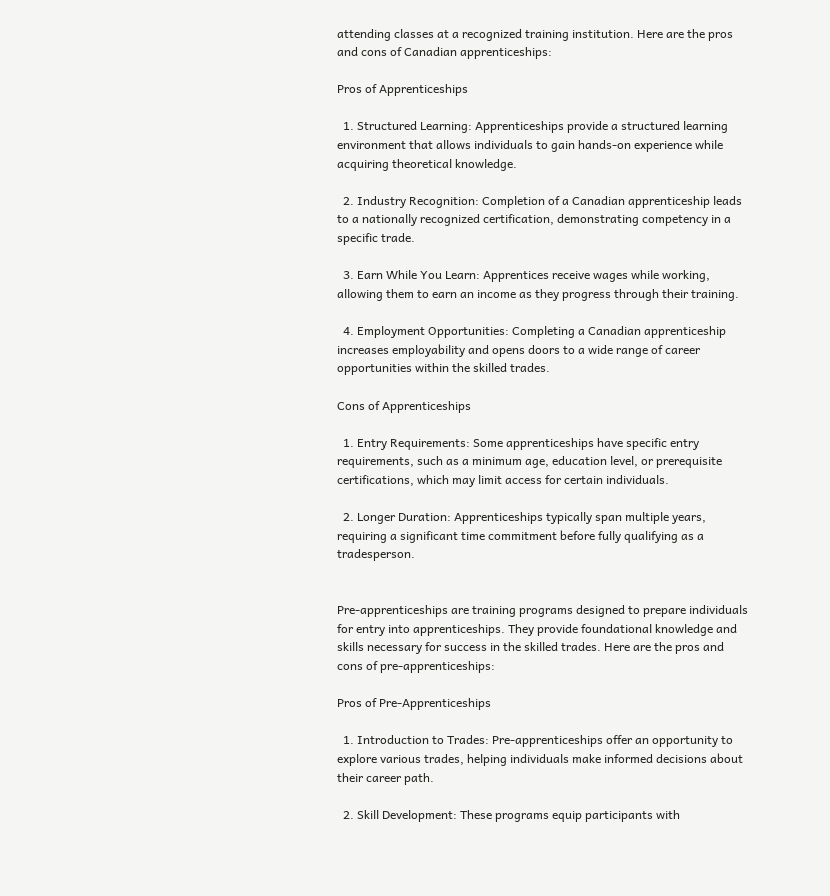attending classes at a recognized training institution. Here are the pros and cons of Canadian apprenticeships:

Pros of Apprenticeships

  1. Structured Learning: Apprenticeships provide a structured learning environment that allows individuals to gain hands-on experience while acquiring theoretical knowledge.

  2. Industry Recognition: Completion of a Canadian apprenticeship leads to a nationally recognized certification, demonstrating competency in a specific trade.

  3. Earn While You Learn: Apprentices receive wages while working, allowing them to earn an income as they progress through their training.

  4. Employment Opportunities: Completing a Canadian apprenticeship increases employability and opens doors to a wide range of career opportunities within the skilled trades.

Cons of Apprenticeships

  1. Entry Requirements: Some apprenticeships have specific entry requirements, such as a minimum age, education level, or prerequisite certifications, which may limit access for certain individuals.

  2. Longer Duration: Apprenticeships typically span multiple years, requiring a significant time commitment before fully qualifying as a tradesperson.


Pre-apprenticeships are training programs designed to prepare individuals for entry into apprenticeships. They provide foundational knowledge and skills necessary for success in the skilled trades. Here are the pros and cons of pre-apprenticeships:

Pros of Pre-Apprenticeships

  1. Introduction to Trades: Pre-apprenticeships offer an opportunity to explore various trades, helping individuals make informed decisions about their career path.

  2. Skill Development: These programs equip participants with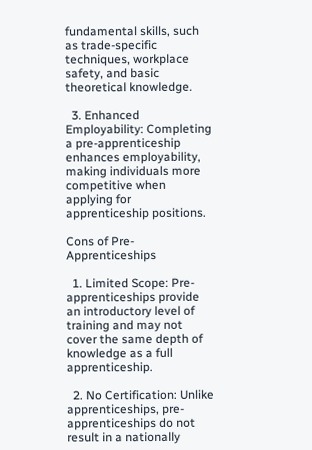fundamental skills, such as trade-specific techniques, workplace safety, and basic theoretical knowledge.

  3. Enhanced Employability: Completing a pre-apprenticeship enhances employability, making individuals more competitive when applying for apprenticeship positions.

Cons of Pre-Apprenticeships

  1. Limited Scope: Pre-apprenticeships provide an introductory level of training and may not cover the same depth of knowledge as a full apprenticeship.

  2. No Certification: Unlike apprenticeships, pre-apprenticeships do not result in a nationally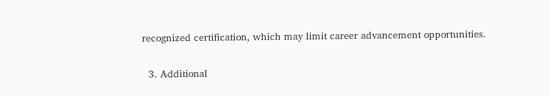recognized certification, which may limit career advancement opportunities.

  3. Additional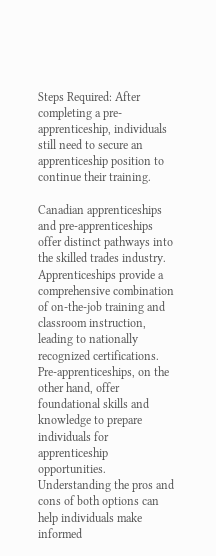Steps Required: After completing a pre-apprenticeship, individuals still need to secure an apprenticeship position to continue their training.

Canadian apprenticeships and pre-apprenticeships offer distinct pathways into the skilled trades industry. Apprenticeships provide a comprehensive combination of on-the-job training and classroom instruction, leading to nationally recognized certifications. Pre-apprenticeships, on the other hand, offer foundational skills and knowledge to prepare individuals for apprenticeship opportunities. Understanding the pros and cons of both options can help individuals make informed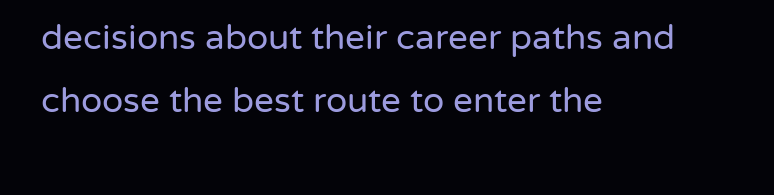decisions about their career paths and choose the best route to enter the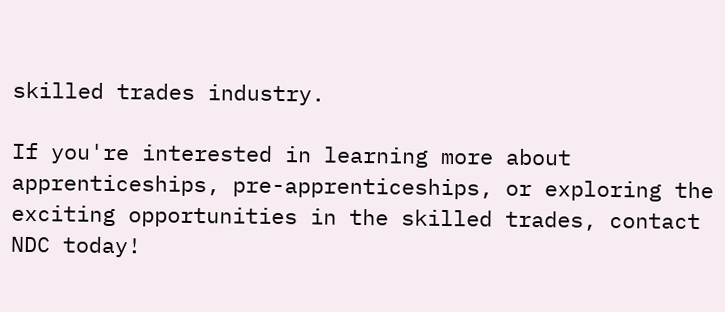skilled trades industry.

If you're interested in learning more about apprenticeships, pre-apprenticeships, or exploring the exciting opportunities in the skilled trades, contact NDC today!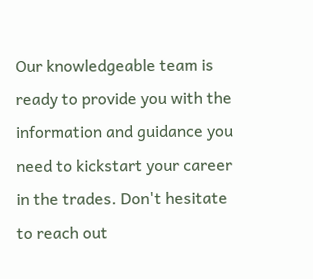Our knowledgeable team is ready to provide you with the information and guidance you need to kickstart your career in the trades. Don't hesitate to reach out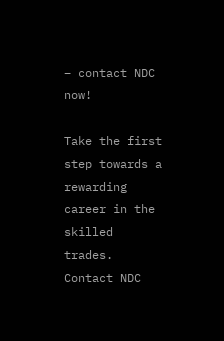– contact NDC now!

Take the first step towards a rewarding career in the skilled trades. Contact NDC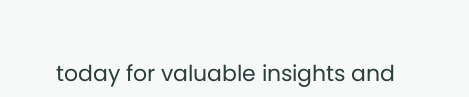today for valuable insights and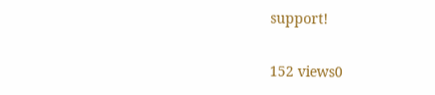support!

152 views0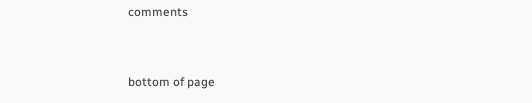comments


bottom of page